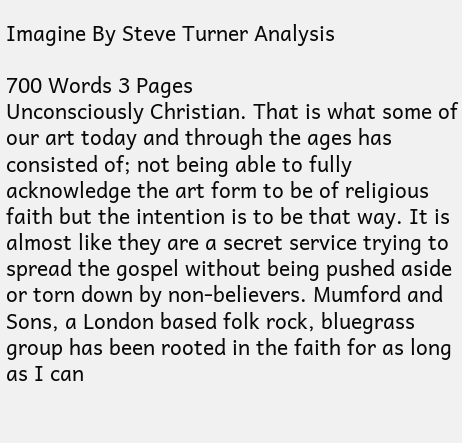Imagine By Steve Turner Analysis

700 Words 3 Pages
Unconsciously Christian. That is what some of our art today and through the ages has consisted of; not being able to fully acknowledge the art form to be of religious faith but the intention is to be that way. It is almost like they are a secret service trying to spread the gospel without being pushed aside or torn down by non-believers. Mumford and Sons, a London based folk rock, bluegrass group has been rooted in the faith for as long as I can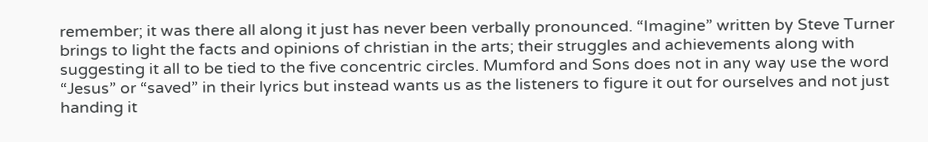remember; it was there all along it just has never been verbally pronounced. “Imagine” written by Steve Turner brings to light the facts and opinions of christian in the arts; their struggles and achievements along with suggesting it all to be tied to the five concentric circles. Mumford and Sons does not in any way use the word “Jesus” or “saved” in their lyrics but instead wants us as the listeners to figure it out for ourselves and not just handing it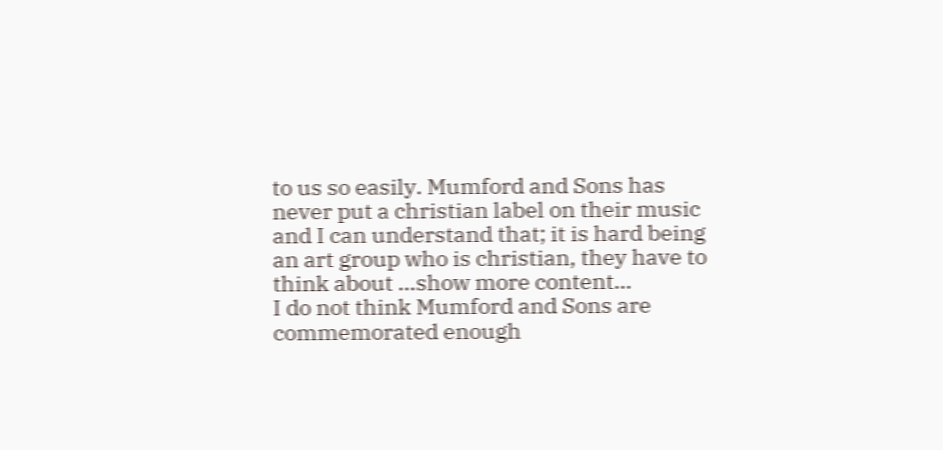to us so easily. Mumford and Sons has never put a christian label on their music and I can understand that; it is hard being an art group who is christian, they have to think about …show more content…
I do not think Mumford and Sons are commemorated enough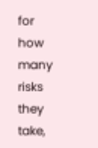for how many risks they take,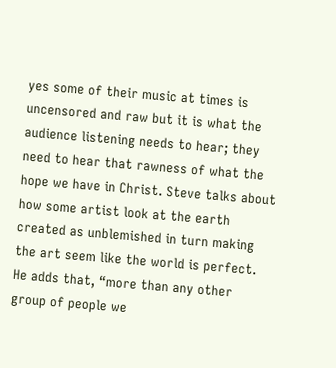yes some of their music at times is uncensored and raw but it is what the audience listening needs to hear; they need to hear that rawness of what the hope we have in Christ. Steve talks about how some artist look at the earth created as unblemished in turn making the art seem like the world is perfect. He adds that, “more than any other group of people we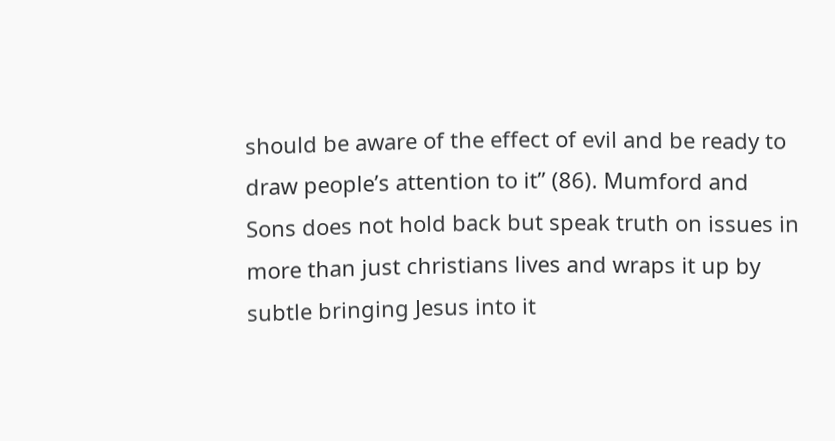should be aware of the effect of evil and be ready to draw people’s attention to it” (86). Mumford and Sons does not hold back but speak truth on issues in more than just christians lives and wraps it up by subtle bringing Jesus into it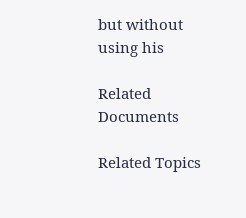but without using his

Related Documents

Related Topics